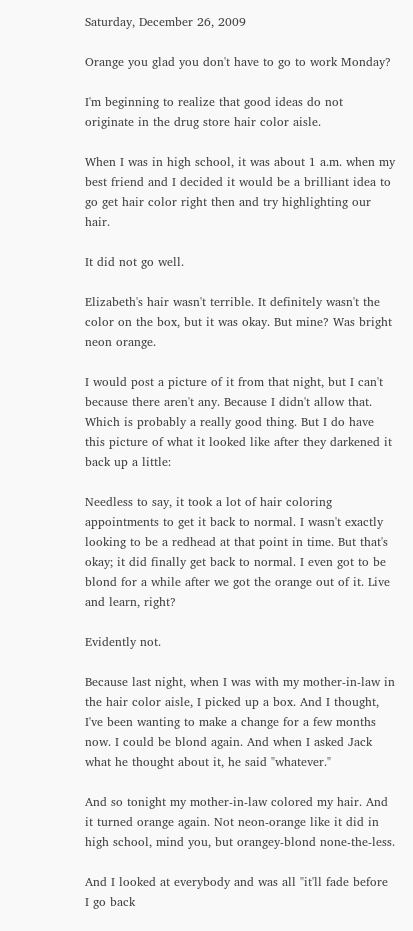Saturday, December 26, 2009

Orange you glad you don't have to go to work Monday?

I'm beginning to realize that good ideas do not originate in the drug store hair color aisle.

When I was in high school, it was about 1 a.m. when my best friend and I decided it would be a brilliant idea to go get hair color right then and try highlighting our hair.

It did not go well.

Elizabeth's hair wasn't terrible. It definitely wasn't the color on the box, but it was okay. But mine? Was bright neon orange.

I would post a picture of it from that night, but I can't because there aren't any. Because I didn't allow that. Which is probably a really good thing. But I do have this picture of what it looked like after they darkened it back up a little:

Needless to say, it took a lot of hair coloring appointments to get it back to normal. I wasn't exactly looking to be a redhead at that point in time. But that's okay; it did finally get back to normal. I even got to be blond for a while after we got the orange out of it. Live and learn, right?

Evidently not.

Because last night, when I was with my mother-in-law in the hair color aisle, I picked up a box. And I thought, I've been wanting to make a change for a few months now. I could be blond again. And when I asked Jack what he thought about it, he said "whatever."

And so tonight my mother-in-law colored my hair. And it turned orange again. Not neon-orange like it did in high school, mind you, but orangey-blond none-the-less.

And I looked at everybody and was all "it'll fade before I go back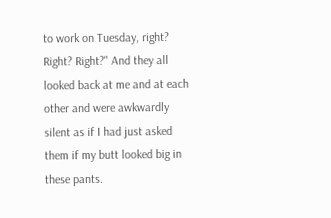to work on Tuesday, right? Right? Right?" And they all looked back at me and at each other and were awkwardly silent as if I had just asked them if my butt looked big in these pants.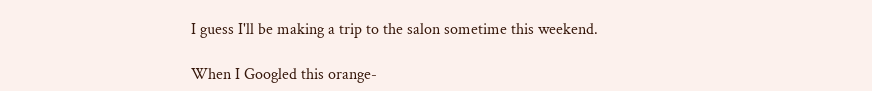I guess I'll be making a trip to the salon sometime this weekend.

When I Googled this orange-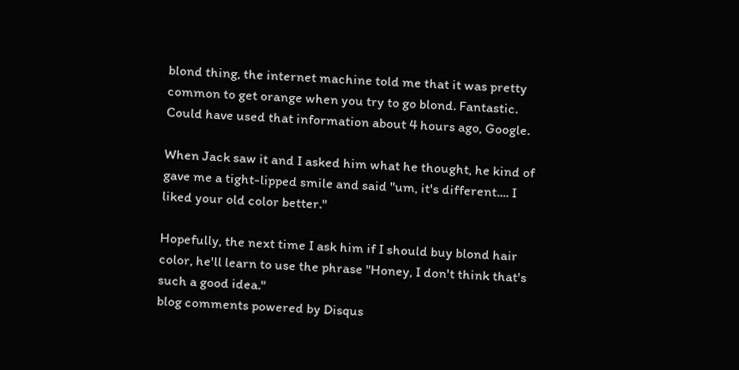blond thing, the internet machine told me that it was pretty common to get orange when you try to go blond. Fantastic. Could have used that information about 4 hours ago, Google.

When Jack saw it and I asked him what he thought, he kind of gave me a tight-lipped smile and said "um, it's different.... I liked your old color better."

Hopefully, the next time I ask him if I should buy blond hair color, he'll learn to use the phrase "Honey, I don't think that's such a good idea."
blog comments powered by Disqus